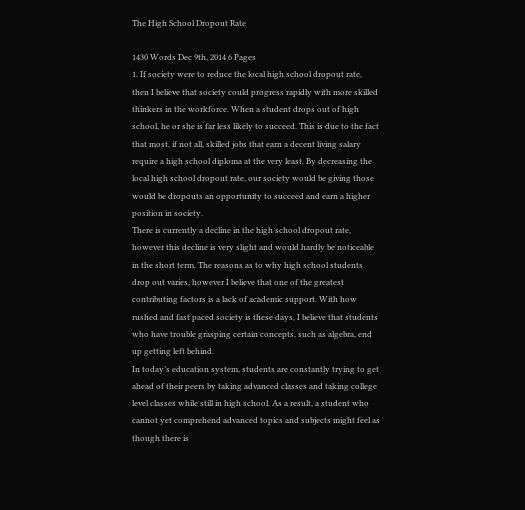The High School Dropout Rate

1430 Words Dec 9th, 2014 6 Pages
1. If society were to reduce the local high school dropout rate, then I believe that society could progress rapidly with more skilled thinkers in the workforce. When a student drops out of high school, he or she is far less likely to succeed. This is due to the fact that most, if not all, skilled jobs that earn a decent living salary require a high school diploma at the very least. By decreasing the local high school dropout rate, our society would be giving those would be dropouts an opportunity to succeed and earn a higher position in society.
There is currently a decline in the high school dropout rate, however this decline is very slight and would hardly be noticeable in the short term. The reasons as to why high school students drop out varies, however I believe that one of the greatest contributing factors is a lack of academic support. With how rushed and fast paced society is these days, I believe that students who have trouble grasping certain concepts, such as algebra, end up getting left behind.
In today’s education system, students are constantly trying to get ahead of their peers by taking advanced classes and taking college level classes while still in high school. As a result, a student who cannot yet comprehend advanced topics and subjects might feel as though there is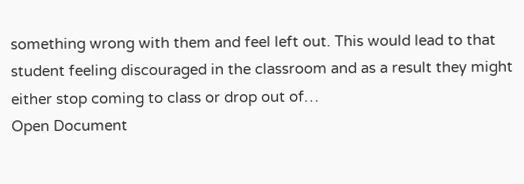something wrong with them and feel left out. This would lead to that student feeling discouraged in the classroom and as a result they might either stop coming to class or drop out of…
Open Document